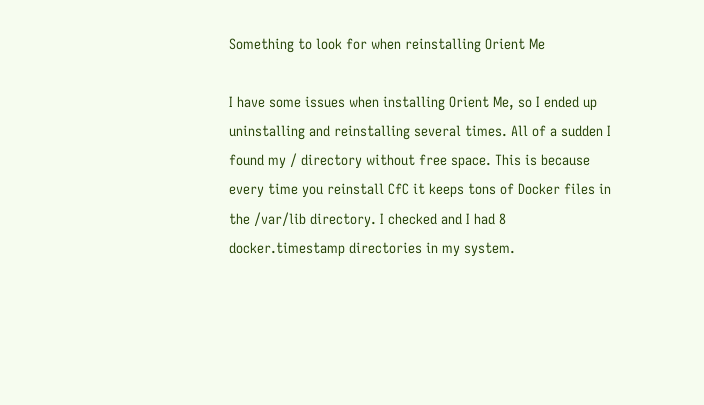Something to look for when reinstalling Orient Me

I have some issues when installing Orient Me, so I ended up uninstalling and reinstalling several times. All of a sudden I found my / directory without free space. This is because every time you reinstall CfC it keeps tons of Docker files in the /var/lib directory. I checked and I had 8 docker.timestamp directories in my system.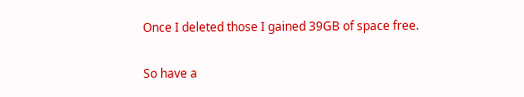Once I deleted those I gained 39GB of space free.

So have a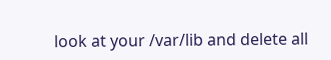look at your /var/lib and delete all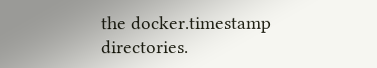the docker.timestamp directories.